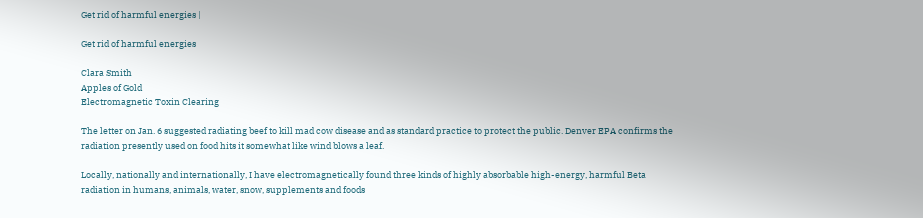Get rid of harmful energies |

Get rid of harmful energies

Clara Smith
Apples of Gold
Electromagnetic Toxin Clearing

The letter on Jan. 6 suggested radiating beef to kill mad cow disease and as standard practice to protect the public. Denver EPA confirms the radiation presently used on food hits it somewhat like wind blows a leaf.

Locally, nationally and internationally, I have electromagnetically found three kinds of highly absorbable high-energy, harmful Beta radiation in humans, animals, water, snow, supplements and foods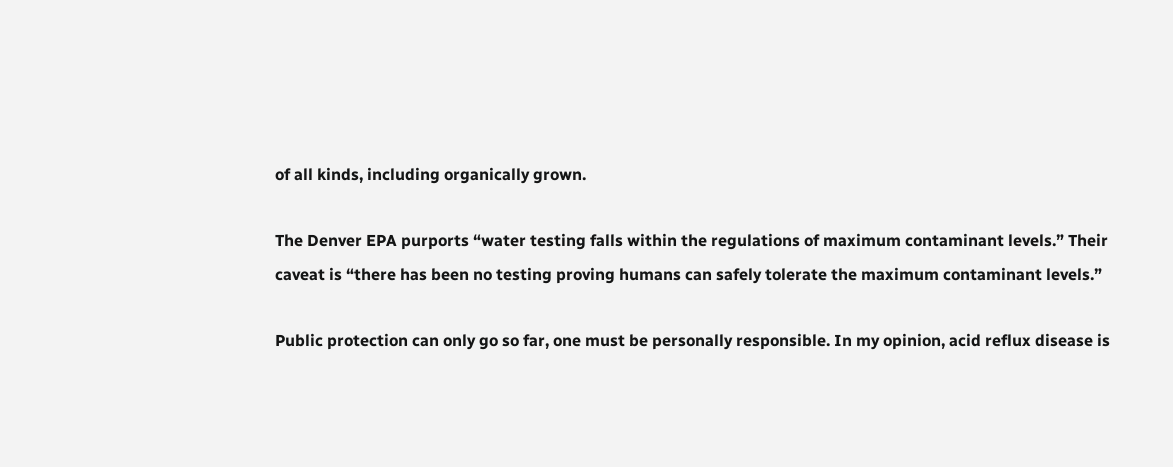of all kinds, including organically grown.

The Denver EPA purports “water testing falls within the regulations of maximum contaminant levels.” Their caveat is “there has been no testing proving humans can safely tolerate the maximum contaminant levels.”

Public protection can only go so far, one must be personally responsible. In my opinion, acid reflux disease is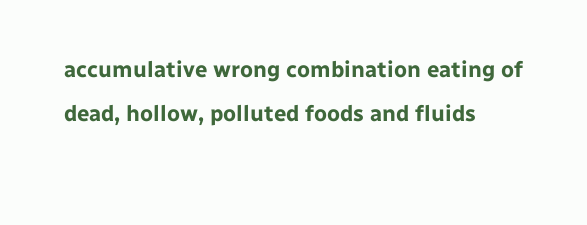accumulative wrong combination eating of dead, hollow, polluted foods and fluids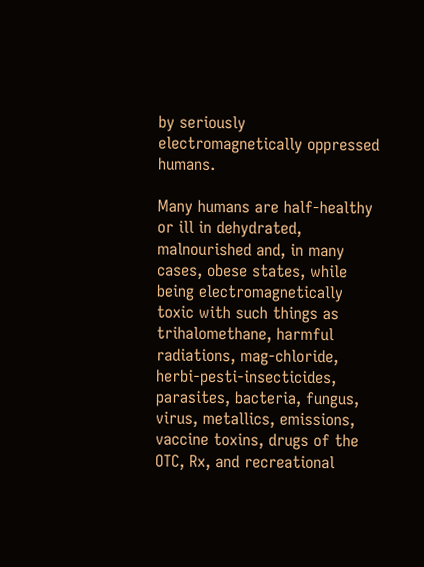by seriously electromagnetically oppressed humans.

Many humans are half-healthy or ill in dehydrated, malnourished and, in many cases, obese states, while being electromagnetically toxic with such things as trihalomethane, harmful radiations, mag-chloride, herbi-pesti-insecticides, parasites, bacteria, fungus, virus, metallics, emissions, vaccine toxins, drugs of the OTC, Rx, and recreational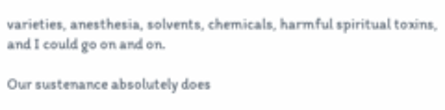varieties, anesthesia, solvents, chemicals, harmful spiritual toxins, and I could go on and on.

Our sustenance absolutely does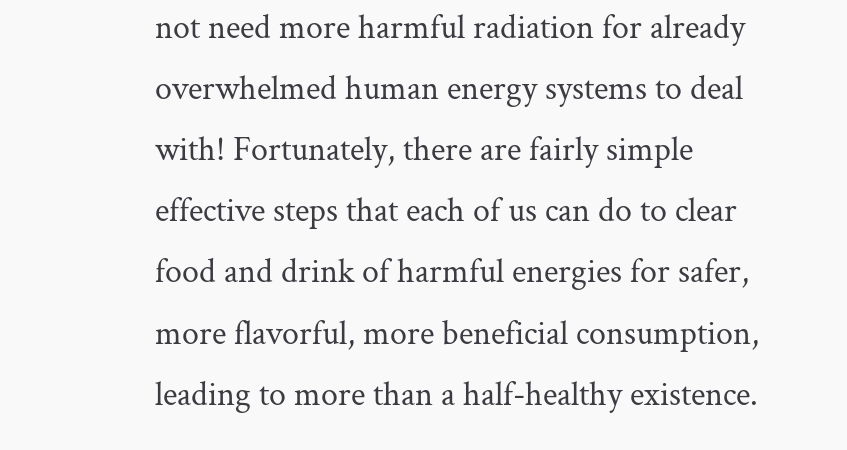not need more harmful radiation for already overwhelmed human energy systems to deal with! Fortunately, there are fairly simple effective steps that each of us can do to clear food and drink of harmful energies for safer, more flavorful, more beneficial consumption, leading to more than a half-healthy existence.